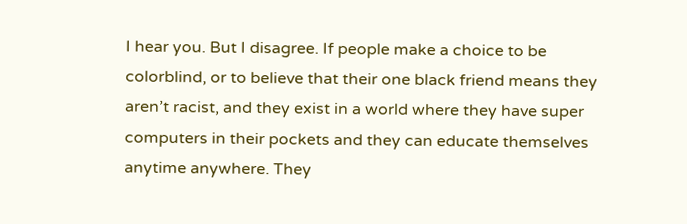I hear you. But I disagree. If people make a choice to be colorblind, or to believe that their one black friend means they aren’t racist, and they exist in a world where they have super computers in their pockets and they can educate themselves anytime anywhere. They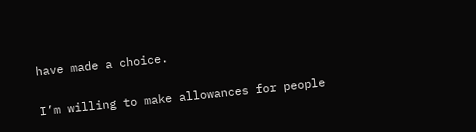have made a choice.

I’m willing to make allowances for people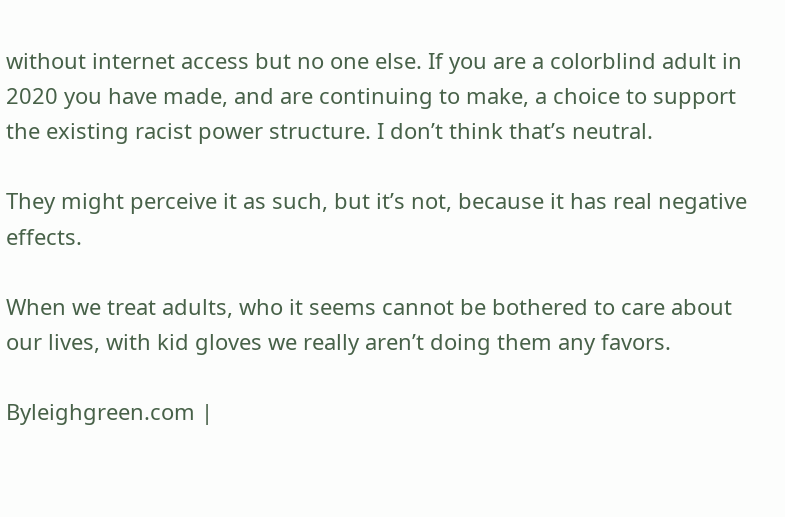without internet access but no one else. If you are a colorblind adult in 2020 you have made, and are continuing to make, a choice to support the existing racist power structure. I don’t think that’s neutral.

They might perceive it as such, but it’s not, because it has real negative effects.

When we treat adults, who it seems cannot be bothered to care about our lives, with kid gloves we really aren’t doing them any favors.

Byleighgreen.com |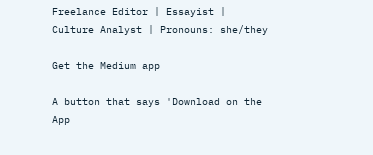Freelance Editor | Essayist | Culture Analyst | Pronouns: she/they

Get the Medium app

A button that says 'Download on the App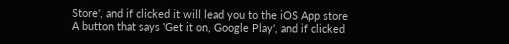Store', and if clicked it will lead you to the iOS App store
A button that says 'Get it on, Google Play', and if clicked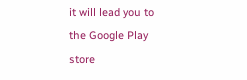it will lead you to the Google Play store